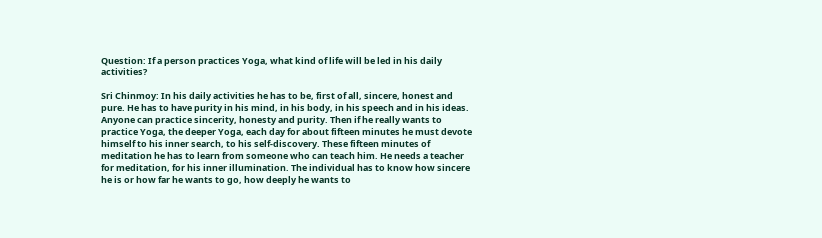Question: If a person practices Yoga, what kind of life will be led in his daily activities?

Sri Chinmoy: In his daily activities he has to be, first of all, sincere, honest and pure. He has to have purity in his mind, in his body, in his speech and in his ideas. Anyone can practice sincerity, honesty and purity. Then if he really wants to practice Yoga, the deeper Yoga, each day for about fifteen minutes he must devote himself to his inner search, to his self-discovery. These fifteen minutes of meditation he has to learn from someone who can teach him. He needs a teacher for meditation, for his inner illumination. The individual has to know how sincere he is or how far he wants to go, how deeply he wants to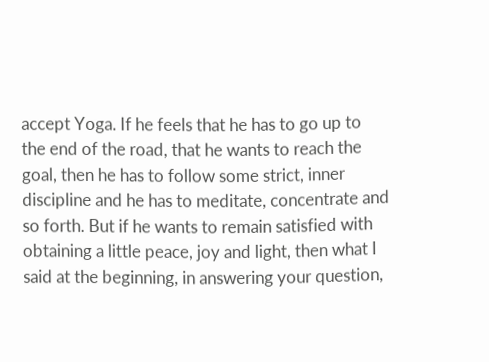accept Yoga. If he feels that he has to go up to the end of the road, that he wants to reach the goal, then he has to follow some strict, inner discipline and he has to meditate, concentrate and so forth. But if he wants to remain satisfied with obtaining a little peace, joy and light, then what I said at the beginning, in answering your question,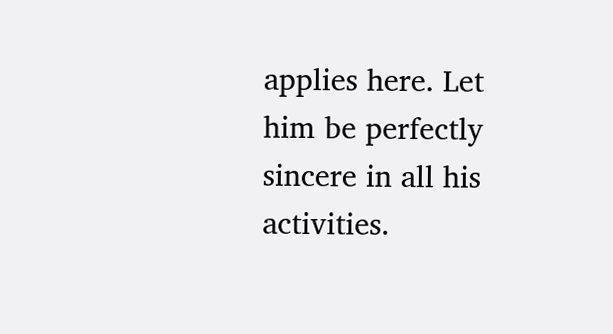applies here. Let him be perfectly sincere in all his activities.